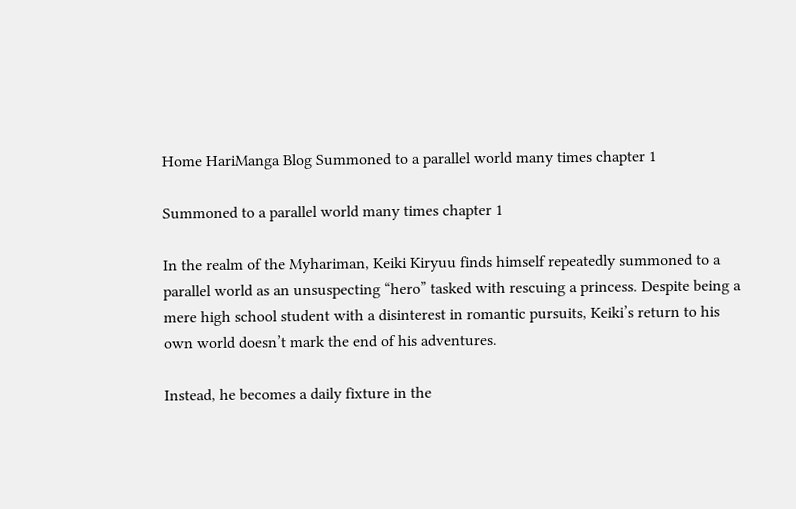Home HariManga Blog Summoned to a parallel world many times chapter 1

Summoned to a parallel world many times chapter 1

In the realm of the Myhariman, Keiki Kiryuu finds himself repeatedly summoned to a parallel world as an unsuspecting “hero” tasked with rescuing a princess. Despite being a mere high school student with a disinterest in romantic pursuits, Keiki’s return to his own world doesn’t mark the end of his adventures.

Instead, he becomes a daily fixture in the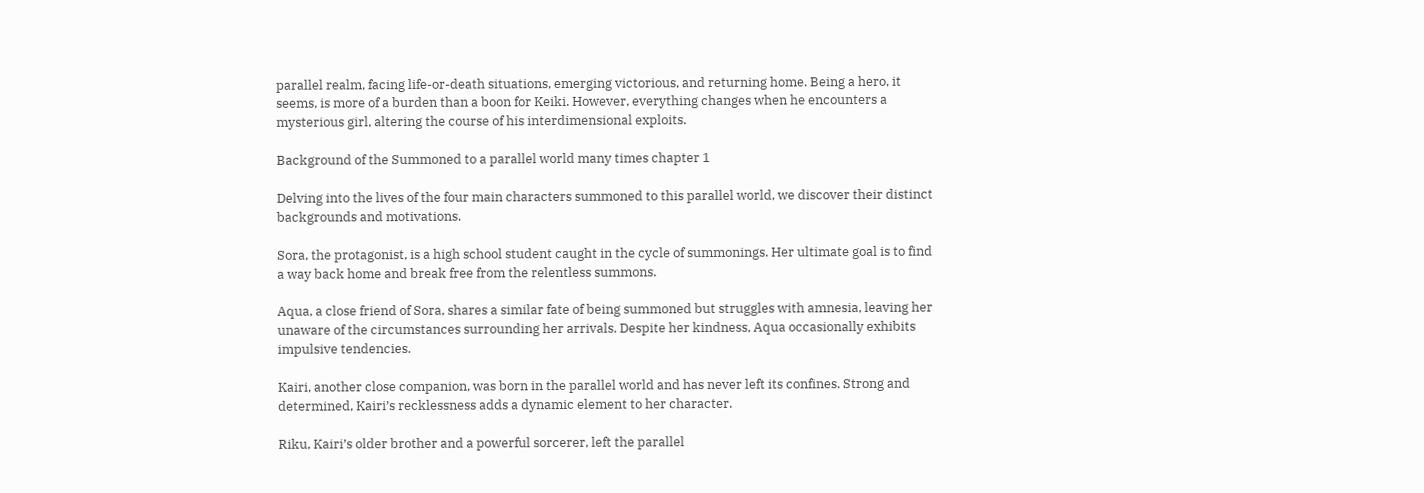parallel realm, facing life-or-death situations, emerging victorious, and returning home. Being a hero, it seems, is more of a burden than a boon for Keiki. However, everything changes when he encounters a mysterious girl, altering the course of his interdimensional exploits.

Background of the Summoned to a parallel world many times chapter 1

Delving into the lives of the four main characters summoned to this parallel world, we discover their distinct backgrounds and motivations.

Sora, the protagonist, is a high school student caught in the cycle of summonings. Her ultimate goal is to find a way back home and break free from the relentless summons.

Aqua, a close friend of Sora, shares a similar fate of being summoned but struggles with amnesia, leaving her unaware of the circumstances surrounding her arrivals. Despite her kindness, Aqua occasionally exhibits impulsive tendencies.

Kairi, another close companion, was born in the parallel world and has never left its confines. Strong and determined, Kairi’s recklessness adds a dynamic element to her character.

Riku, Kairi’s older brother and a powerful sorcerer, left the parallel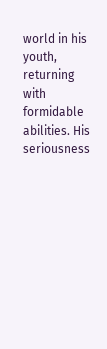world in his youth, returning with formidable abilities. His seriousness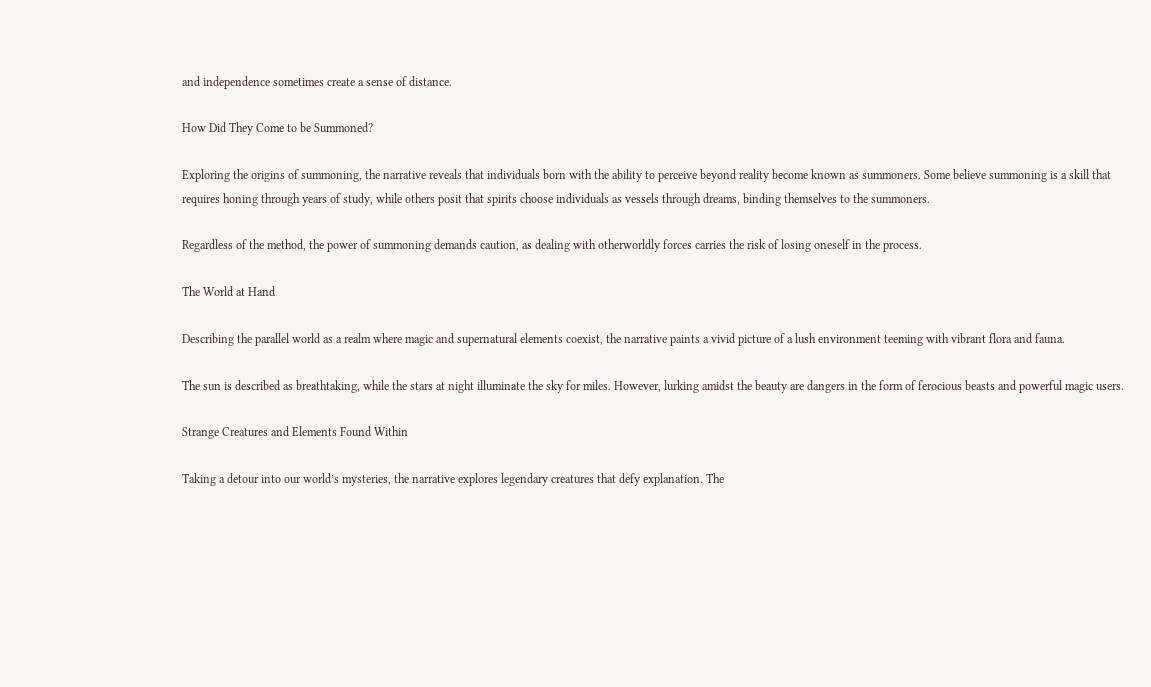and independence sometimes create a sense of distance.

How Did They Come to be Summoned?

Exploring the origins of summoning, the narrative reveals that individuals born with the ability to perceive beyond reality become known as summoners. Some believe summoning is a skill that requires honing through years of study, while others posit that spirits choose individuals as vessels through dreams, binding themselves to the summoners.

Regardless of the method, the power of summoning demands caution, as dealing with otherworldly forces carries the risk of losing oneself in the process.

The World at Hand

Describing the parallel world as a realm where magic and supernatural elements coexist, the narrative paints a vivid picture of a lush environment teeming with vibrant flora and fauna.

The sun is described as breathtaking, while the stars at night illuminate the sky for miles. However, lurking amidst the beauty are dangers in the form of ferocious beasts and powerful magic users.

Strange Creatures and Elements Found Within

Taking a detour into our world’s mysteries, the narrative explores legendary creatures that defy explanation. The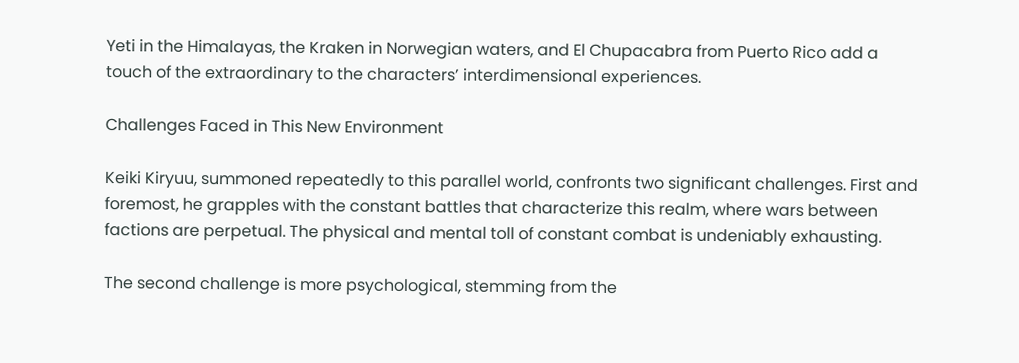Yeti in the Himalayas, the Kraken in Norwegian waters, and El Chupacabra from Puerto Rico add a touch of the extraordinary to the characters’ interdimensional experiences.

Challenges Faced in This New Environment

Keiki Kiryuu, summoned repeatedly to this parallel world, confronts two significant challenges. First and foremost, he grapples with the constant battles that characterize this realm, where wars between factions are perpetual. The physical and mental toll of constant combat is undeniably exhausting.

The second challenge is more psychological, stemming from the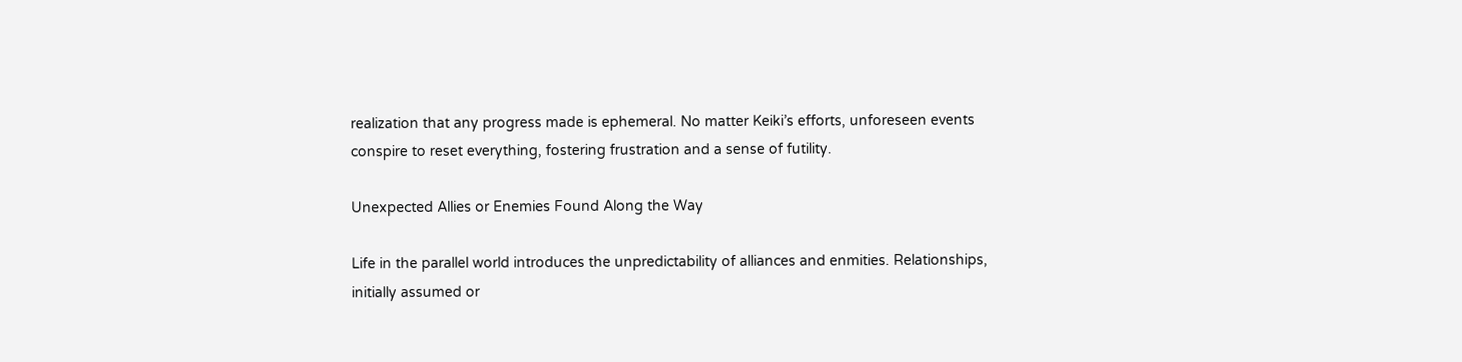realization that any progress made is ephemeral. No matter Keiki’s efforts, unforeseen events conspire to reset everything, fostering frustration and a sense of futility.

Unexpected Allies or Enemies Found Along the Way

Life in the parallel world introduces the unpredictability of alliances and enmities. Relationships, initially assumed or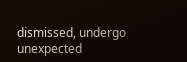dismissed, undergo unexpected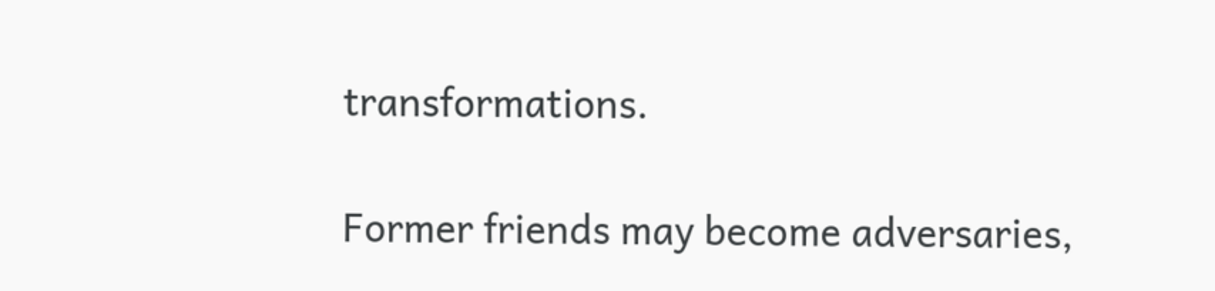transformations.

Former friends may become adversaries,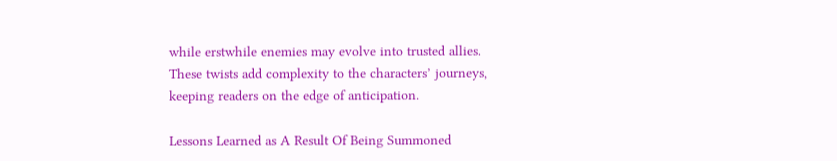while erstwhile enemies may evolve into trusted allies. These twists add complexity to the characters’ journeys, keeping readers on the edge of anticipation.

Lessons Learned as A Result Of Being Summoned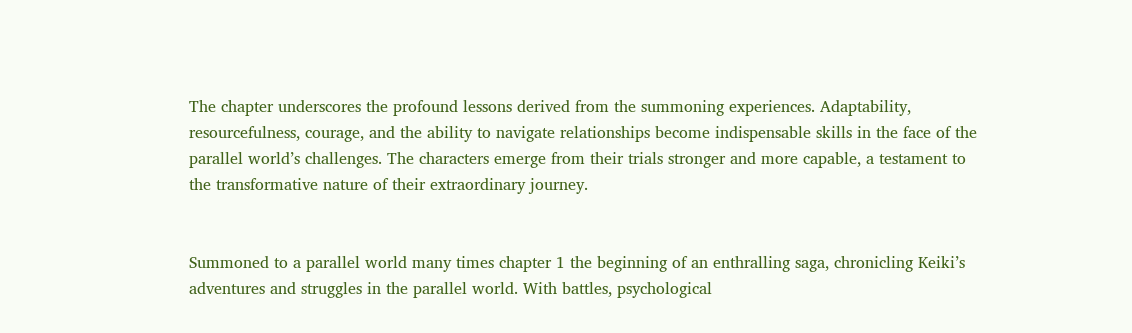The chapter underscores the profound lessons derived from the summoning experiences. Adaptability, resourcefulness, courage, and the ability to navigate relationships become indispensable skills in the face of the parallel world’s challenges. The characters emerge from their trials stronger and more capable, a testament to the transformative nature of their extraordinary journey.


Summoned to a parallel world many times chapter 1 the beginning of an enthralling saga, chronicling Keiki’s adventures and struggles in the parallel world. With battles, psychological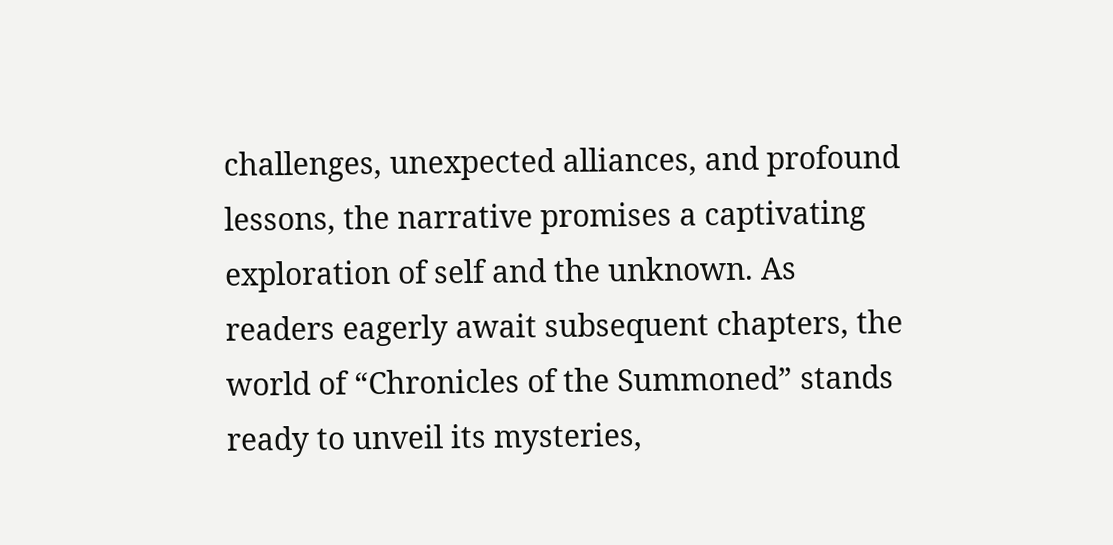challenges, unexpected alliances, and profound lessons, the narrative promises a captivating exploration of self and the unknown. As readers eagerly await subsequent chapters, the world of “Chronicles of the Summoned” stands ready to unveil its mysteries,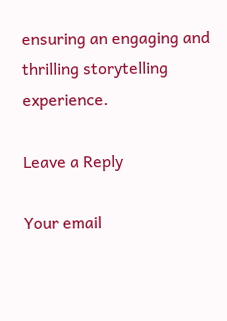ensuring an engaging and thrilling storytelling experience.

Leave a Reply

Your email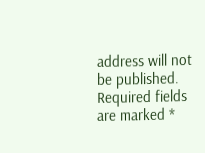address will not be published. Required fields are marked *